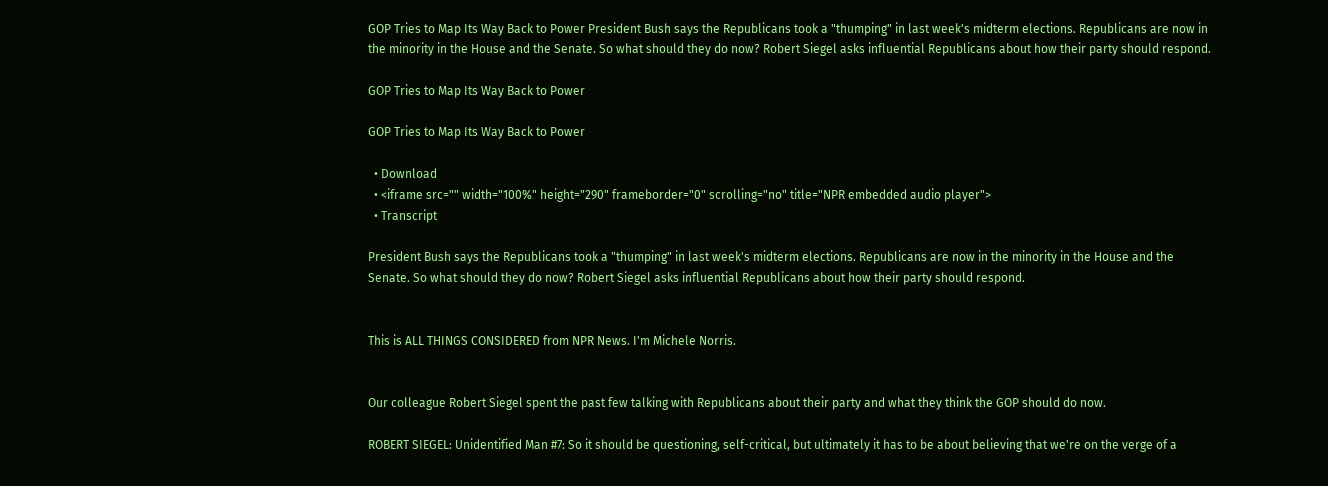GOP Tries to Map Its Way Back to Power President Bush says the Republicans took a "thumping" in last week's midterm elections. Republicans are now in the minority in the House and the Senate. So what should they do now? Robert Siegel asks influential Republicans about how their party should respond.

GOP Tries to Map Its Way Back to Power

GOP Tries to Map Its Way Back to Power

  • Download
  • <iframe src="" width="100%" height="290" frameborder="0" scrolling="no" title="NPR embedded audio player">
  • Transcript

President Bush says the Republicans took a "thumping" in last week's midterm elections. Republicans are now in the minority in the House and the Senate. So what should they do now? Robert Siegel asks influential Republicans about how their party should respond.


This is ALL THINGS CONSIDERED from NPR News. I'm Michele Norris.


Our colleague Robert Siegel spent the past few talking with Republicans about their party and what they think the GOP should do now.

ROBERT SIEGEL: Unidentified Man #7: So it should be questioning, self-critical, but ultimately it has to be about believing that we're on the verge of a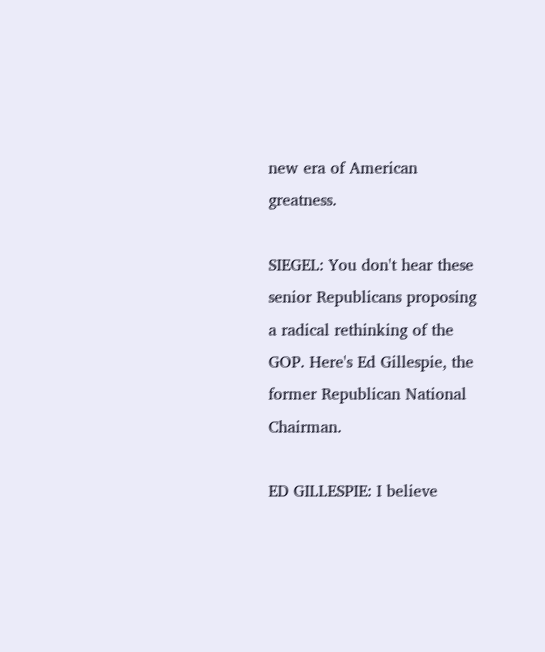new era of American greatness.

SIEGEL: You don't hear these senior Republicans proposing a radical rethinking of the GOP. Here's Ed Gillespie, the former Republican National Chairman.

ED GILLESPIE: I believe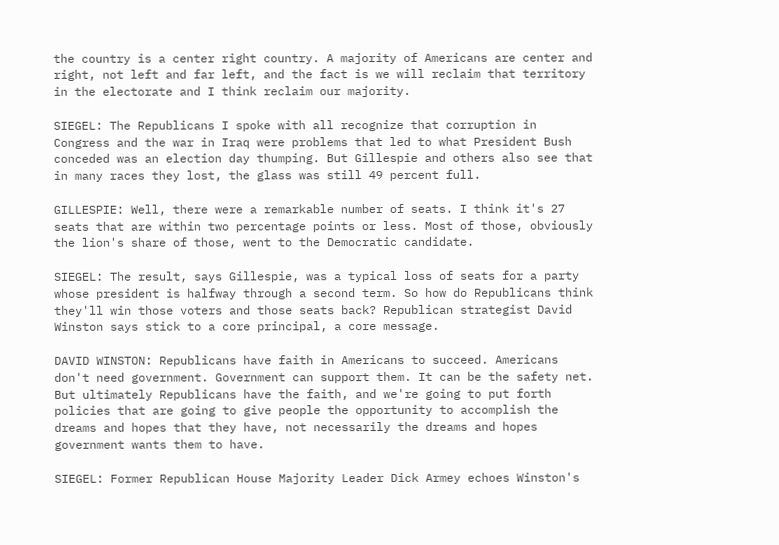the country is a center right country. A majority of Americans are center and right, not left and far left, and the fact is we will reclaim that territory in the electorate and I think reclaim our majority.

SIEGEL: The Republicans I spoke with all recognize that corruption in Congress and the war in Iraq were problems that led to what President Bush conceded was an election day thumping. But Gillespie and others also see that in many races they lost, the glass was still 49 percent full.

GILLESPIE: Well, there were a remarkable number of seats. I think it's 27 seats that are within two percentage points or less. Most of those, obviously the lion's share of those, went to the Democratic candidate.

SIEGEL: The result, says Gillespie, was a typical loss of seats for a party whose president is halfway through a second term. So how do Republicans think they'll win those voters and those seats back? Republican strategist David Winston says stick to a core principal, a core message.

DAVID WINSTON: Republicans have faith in Americans to succeed. Americans don't need government. Government can support them. It can be the safety net. But ultimately Republicans have the faith, and we're going to put forth policies that are going to give people the opportunity to accomplish the dreams and hopes that they have, not necessarily the dreams and hopes government wants them to have.

SIEGEL: Former Republican House Majority Leader Dick Armey echoes Winston's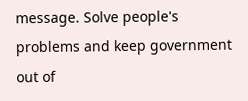message. Solve people's problems and keep government out of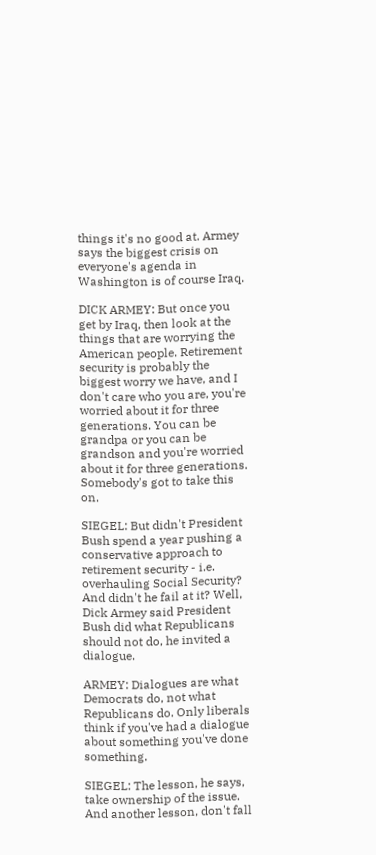things it's no good at. Armey says the biggest crisis on everyone's agenda in Washington is of course Iraq.

DICK ARMEY: But once you get by Iraq, then look at the things that are worrying the American people. Retirement security is probably the biggest worry we have, and I don't care who you are, you're worried about it for three generations. You can be grandpa or you can be grandson and you're worried about it for three generations. Somebody's got to take this on.

SIEGEL: But didn't President Bush spend a year pushing a conservative approach to retirement security - i.e. overhauling Social Security? And didn't he fail at it? Well, Dick Armey said President Bush did what Republicans should not do, he invited a dialogue.

ARMEY: Dialogues are what Democrats do, not what Republicans do. Only liberals think if you've had a dialogue about something you've done something.

SIEGEL: The lesson, he says, take ownership of the issue. And another lesson, don't fall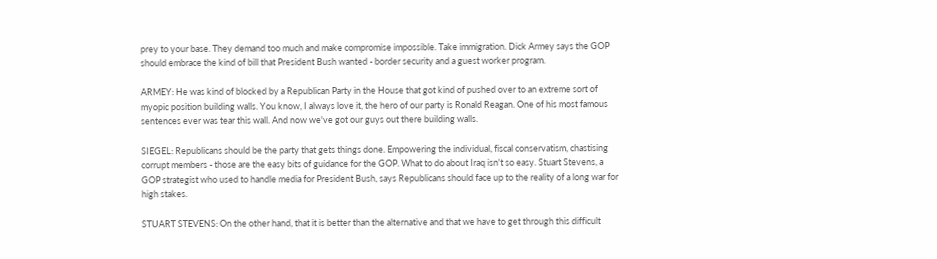prey to your base. They demand too much and make compromise impossible. Take immigration. Dick Armey says the GOP should embrace the kind of bill that President Bush wanted - border security and a guest worker program.

ARMEY: He was kind of blocked by a Republican Party in the House that got kind of pushed over to an extreme sort of myopic position building walls. You know, I always love it, the hero of our party is Ronald Reagan. One of his most famous sentences ever was tear this wall. And now we've got our guys out there building walls.

SIEGEL: Republicans should be the party that gets things done. Empowering the individual, fiscal conservatism, chastising corrupt members - those are the easy bits of guidance for the GOP. What to do about Iraq isn't so easy. Stuart Stevens, a GOP strategist who used to handle media for President Bush, says Republicans should face up to the reality of a long war for high stakes.

STUART STEVENS: On the other hand, that it is better than the alternative and that we have to get through this difficult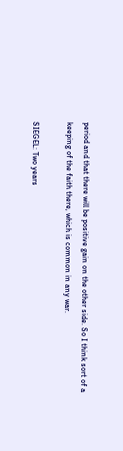period and that there will be positive gain on the other side. So I think sort of a keeping of the faith there, which is common in any war.

SIEGEL: Two years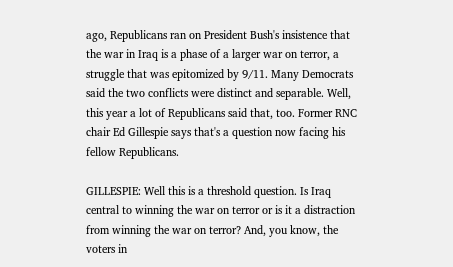ago, Republicans ran on President Bush's insistence that the war in Iraq is a phase of a larger war on terror, a struggle that was epitomized by 9/11. Many Democrats said the two conflicts were distinct and separable. Well, this year a lot of Republicans said that, too. Former RNC chair Ed Gillespie says that's a question now facing his fellow Republicans.

GILLESPIE: Well this is a threshold question. Is Iraq central to winning the war on terror or is it a distraction from winning the war on terror? And, you know, the voters in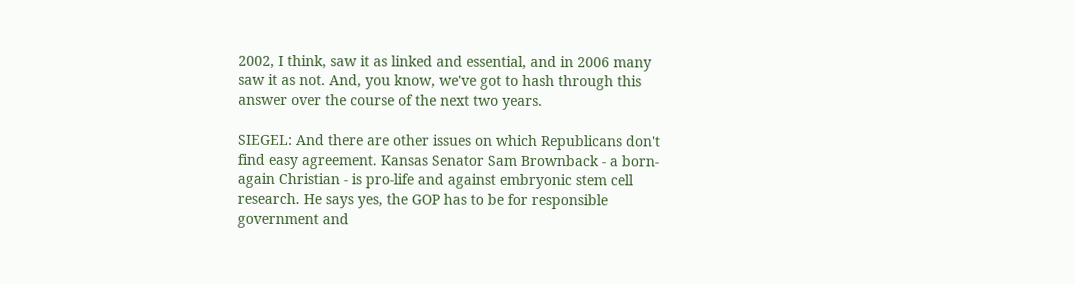2002, I think, saw it as linked and essential, and in 2006 many saw it as not. And, you know, we've got to hash through this answer over the course of the next two years.

SIEGEL: And there are other issues on which Republicans don't find easy agreement. Kansas Senator Sam Brownback - a born-again Christian - is pro-life and against embryonic stem cell research. He says yes, the GOP has to be for responsible government and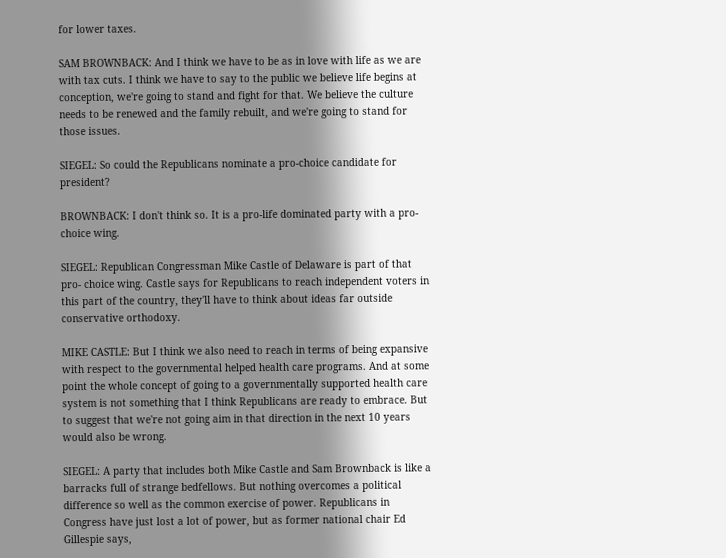for lower taxes.

SAM BROWNBACK: And I think we have to be as in love with life as we are with tax cuts. I think we have to say to the public we believe life begins at conception, we're going to stand and fight for that. We believe the culture needs to be renewed and the family rebuilt, and we're going to stand for those issues.

SIEGEL: So could the Republicans nominate a pro-choice candidate for president?

BROWNBACK: I don't think so. It is a pro-life dominated party with a pro-choice wing.

SIEGEL: Republican Congressman Mike Castle of Delaware is part of that pro- choice wing. Castle says for Republicans to reach independent voters in this part of the country, they'll have to think about ideas far outside conservative orthodoxy.

MIKE CASTLE: But I think we also need to reach in terms of being expansive with respect to the governmental helped health care programs. And at some point the whole concept of going to a governmentally supported health care system is not something that I think Republicans are ready to embrace. But to suggest that we're not going aim in that direction in the next 10 years would also be wrong.

SIEGEL: A party that includes both Mike Castle and Sam Brownback is like a barracks full of strange bedfellows. But nothing overcomes a political difference so well as the common exercise of power. Republicans in Congress have just lost a lot of power, but as former national chair Ed Gillespie says,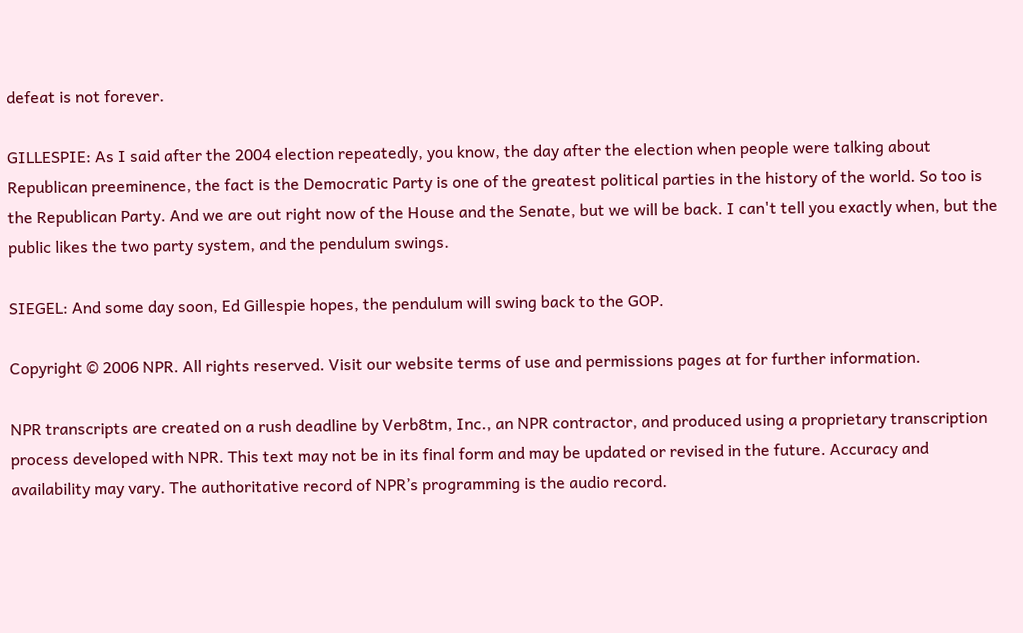defeat is not forever.

GILLESPIE: As I said after the 2004 election repeatedly, you know, the day after the election when people were talking about Republican preeminence, the fact is the Democratic Party is one of the greatest political parties in the history of the world. So too is the Republican Party. And we are out right now of the House and the Senate, but we will be back. I can't tell you exactly when, but the public likes the two party system, and the pendulum swings.

SIEGEL: And some day soon, Ed Gillespie hopes, the pendulum will swing back to the GOP.

Copyright © 2006 NPR. All rights reserved. Visit our website terms of use and permissions pages at for further information.

NPR transcripts are created on a rush deadline by Verb8tm, Inc., an NPR contractor, and produced using a proprietary transcription process developed with NPR. This text may not be in its final form and may be updated or revised in the future. Accuracy and availability may vary. The authoritative record of NPR’s programming is the audio record.